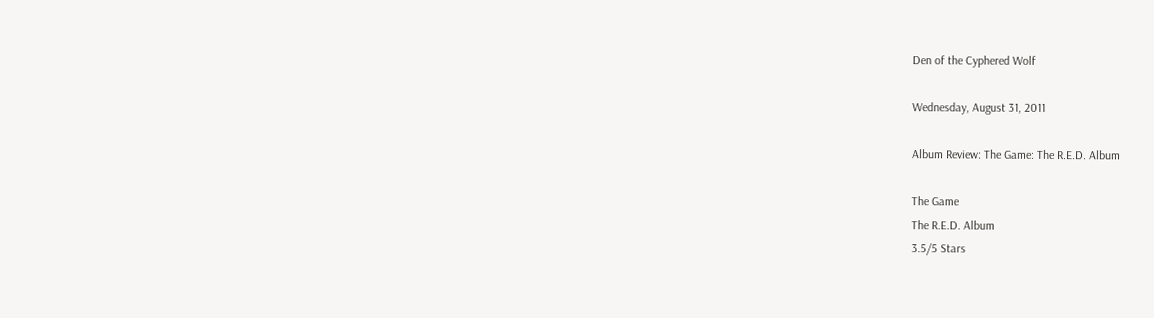Den of the Cyphered Wolf

Wednesday, August 31, 2011

Album Review: The Game: The R.E.D. Album

The Game
The R.E.D. Album
3.5/5 Stars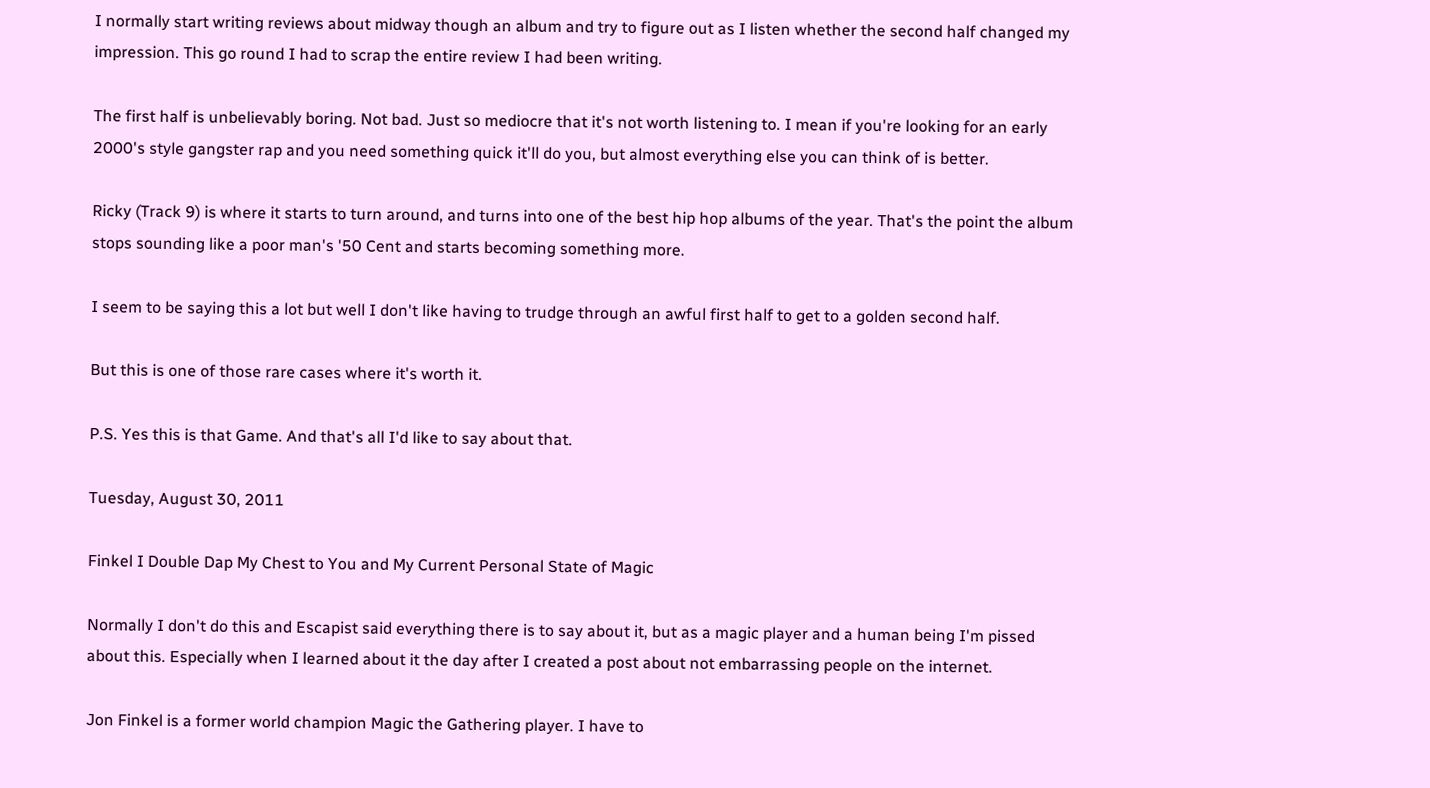I normally start writing reviews about midway though an album and try to figure out as I listen whether the second half changed my impression. This go round I had to scrap the entire review I had been writing.

The first half is unbelievably boring. Not bad. Just so mediocre that it's not worth listening to. I mean if you're looking for an early 2000's style gangster rap and you need something quick it'll do you, but almost everything else you can think of is better.

Ricky (Track 9) is where it starts to turn around, and turns into one of the best hip hop albums of the year. That's the point the album stops sounding like a poor man's '50 Cent and starts becoming something more.

I seem to be saying this a lot but well I don't like having to trudge through an awful first half to get to a golden second half.

But this is one of those rare cases where it's worth it.

P.S. Yes this is that Game. And that's all I'd like to say about that.

Tuesday, August 30, 2011

Finkel I Double Dap My Chest to You and My Current Personal State of Magic

Normally I don't do this and Escapist said everything there is to say about it, but as a magic player and a human being I'm pissed about this. Especially when I learned about it the day after I created a post about not embarrassing people on the internet.

Jon Finkel is a former world champion Magic the Gathering player. I have to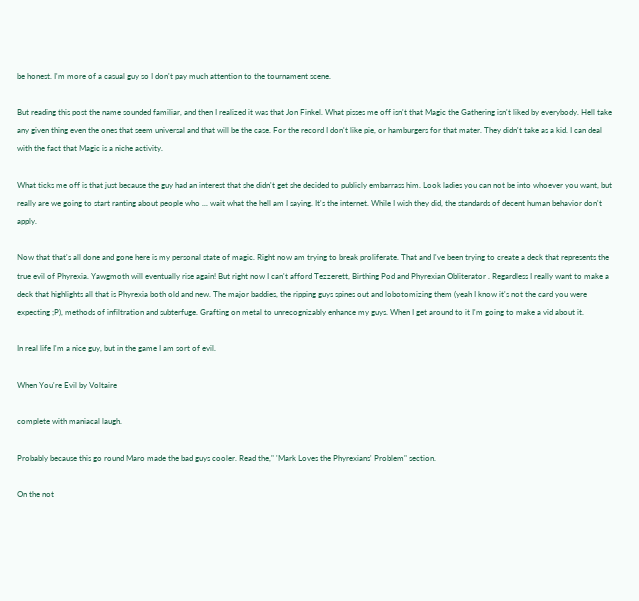be honest. I'm more of a casual guy so I don't pay much attention to the tournament scene.

But reading this post the name sounded familiar, and then I realized it was that Jon Finkel. What pisses me off isn't that Magic the Gathering isn't liked by everybody. Hell take any given thing even the ones that seem universal and that will be the case. For the record I don't like pie, or hamburgers for that mater. They didn't take as a kid. I can deal with the fact that Magic is a niche activity.

What ticks me off is that just because the guy had an interest that she didn't get she decided to publicly embarrass him. Look ladies you can not be into whoever you want, but really are we going to start ranting about people who ... wait what the hell am I saying. It's the internet. While I wish they did, the standards of decent human behavior don't apply.

Now that that's all done and gone here is my personal state of magic. Right now am trying to break proliferate. That and I've been trying to create a deck that represents the true evil of Phyrexia. Yawgmoth will eventually rise again! But right now I can't afford Tezzerett, Birthing Pod and Phyrexian Obliterator . Regardless I really want to make a deck that highlights all that is Phyrexia both old and new. The major baddies, the ripping guys spines out and lobotomizing them (yeah I know it's not the card you were expecting ;P), methods of infiltration and subterfuge. Grafting on metal to unrecognizably enhance my guys. When I get around to it I'm going to make a vid about it.

In real life I'm a nice guy, but in the game I am sort of evil.

When You're Evil by Voltaire

complete with maniacal laugh.

Probably because this go round Maro made the bad guys cooler. Read the," 'Mark Loves the Phyrexians' Problem" section.

On the not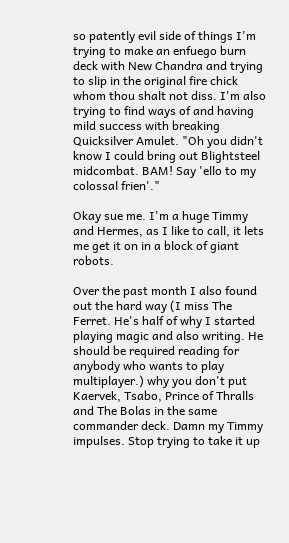so patently evil side of things I'm trying to make an enfuego burn deck with New Chandra and trying to slip in the original fire chick whom thou shalt not diss. I'm also trying to find ways of and having mild success with breaking Quicksilver Amulet. "Oh you didn't know I could bring out Blightsteel midcombat. BAM! Say 'ello to my colossal frien'."

Okay sue me. I'm a huge Timmy and Hermes, as I like to call, it lets me get it on in a block of giant robots.

Over the past month I also found out the hard way (I miss The Ferret. He's half of why I started playing magic and also writing. He should be required reading for anybody who wants to play multiplayer.) why you don't put Kaervek, Tsabo, Prince of Thralls and The Bolas in the same commander deck. Damn my Timmy impulses. Stop trying to take it up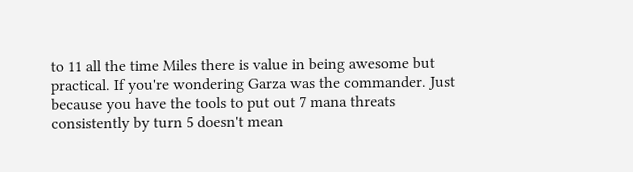to 11 all the time Miles there is value in being awesome but practical. If you're wondering Garza was the commander. Just because you have the tools to put out 7 mana threats consistently by turn 5 doesn't mean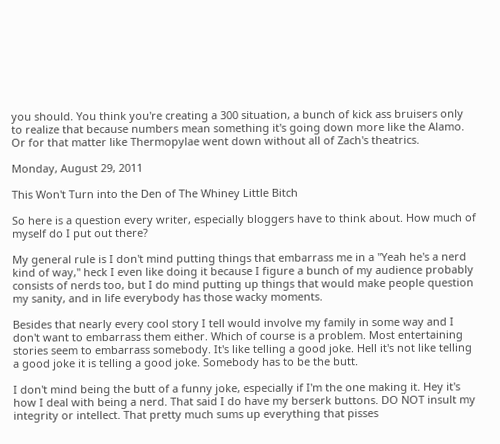you should. You think you're creating a 300 situation, a bunch of kick ass bruisers only to realize that because numbers mean something it's going down more like the Alamo. Or for that matter like Thermopylae went down without all of Zach's theatrics.

Monday, August 29, 2011

This Won't Turn into the Den of The Whiney Little Bitch

So here is a question every writer, especially bloggers have to think about. How much of myself do I put out there?

My general rule is I don't mind putting things that embarrass me in a "Yeah he's a nerd kind of way," heck I even like doing it because I figure a bunch of my audience probably consists of nerds too, but I do mind putting up things that would make people question my sanity, and in life everybody has those wacky moments.

Besides that nearly every cool story I tell would involve my family in some way and I don't want to embarrass them either. Which of course is a problem. Most entertaining stories seem to embarrass somebody. It's like telling a good joke. Hell it's not like telling a good joke it is telling a good joke. Somebody has to be the butt.

I don't mind being the butt of a funny joke, especially if I'm the one making it. Hey it's how I deal with being a nerd. That said I do have my berserk buttons. DO NOT insult my integrity or intellect. That pretty much sums up everything that pisses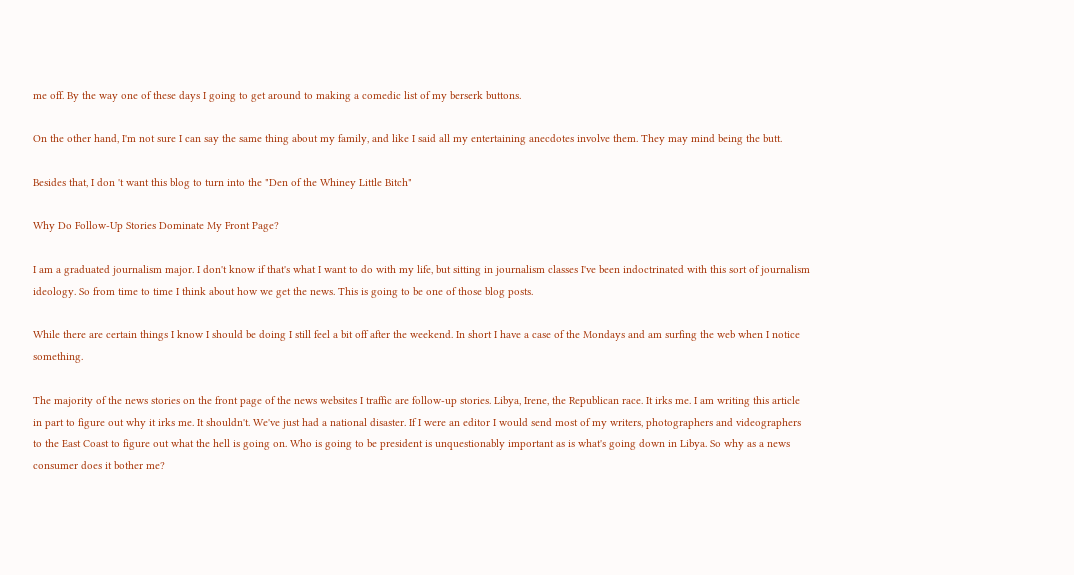me off. By the way one of these days I going to get around to making a comedic list of my berserk buttons.

On the other hand, I'm not sure I can say the same thing about my family, and like I said all my entertaining anecdotes involve them. They may mind being the butt.

Besides that, I don 't want this blog to turn into the "Den of the Whiney Little Bitch"

Why Do Follow-Up Stories Dominate My Front Page?

I am a graduated journalism major. I don't know if that's what I want to do with my life, but sitting in journalism classes I've been indoctrinated with this sort of journalism ideology. So from time to time I think about how we get the news. This is going to be one of those blog posts.

While there are certain things I know I should be doing I still feel a bit off after the weekend. In short I have a case of the Mondays and am surfing the web when I notice something.

The majority of the news stories on the front page of the news websites I traffic are follow-up stories. Libya, Irene, the Republican race. It irks me. I am writing this article in part to figure out why it irks me. It shouldn't. We've just had a national disaster. If I were an editor I would send most of my writers, photographers and videographers to the East Coast to figure out what the hell is going on. Who is going to be president is unquestionably important as is what's going down in Libya. So why as a news consumer does it bother me?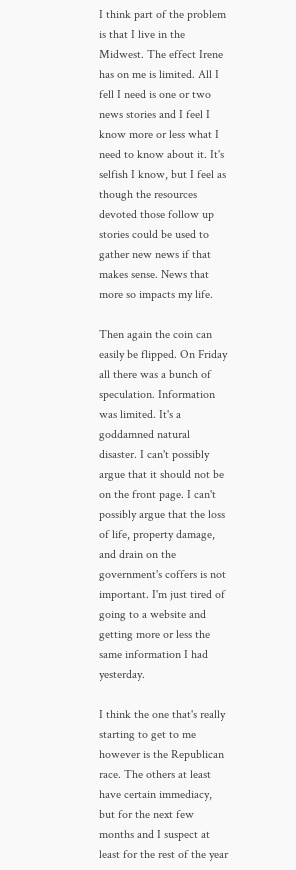I think part of the problem is that I live in the Midwest. The effect Irene has on me is limited. All I fell I need is one or two news stories and I feel I know more or less what I need to know about it. It's selfish I know, but I feel as though the resources devoted those follow up stories could be used to gather new news if that makes sense. News that more so impacts my life.

Then again the coin can easily be flipped. On Friday all there was a bunch of speculation. Information was limited. It's a goddamned natural disaster. I can't possibly argue that it should not be on the front page. I can't possibly argue that the loss of life, property damage, and drain on the government's coffers is not important. I'm just tired of going to a website and getting more or less the same information I had yesterday.

I think the one that's really starting to get to me however is the Republican race. The others at least have certain immediacy, but for the next few months and I suspect at least for the rest of the year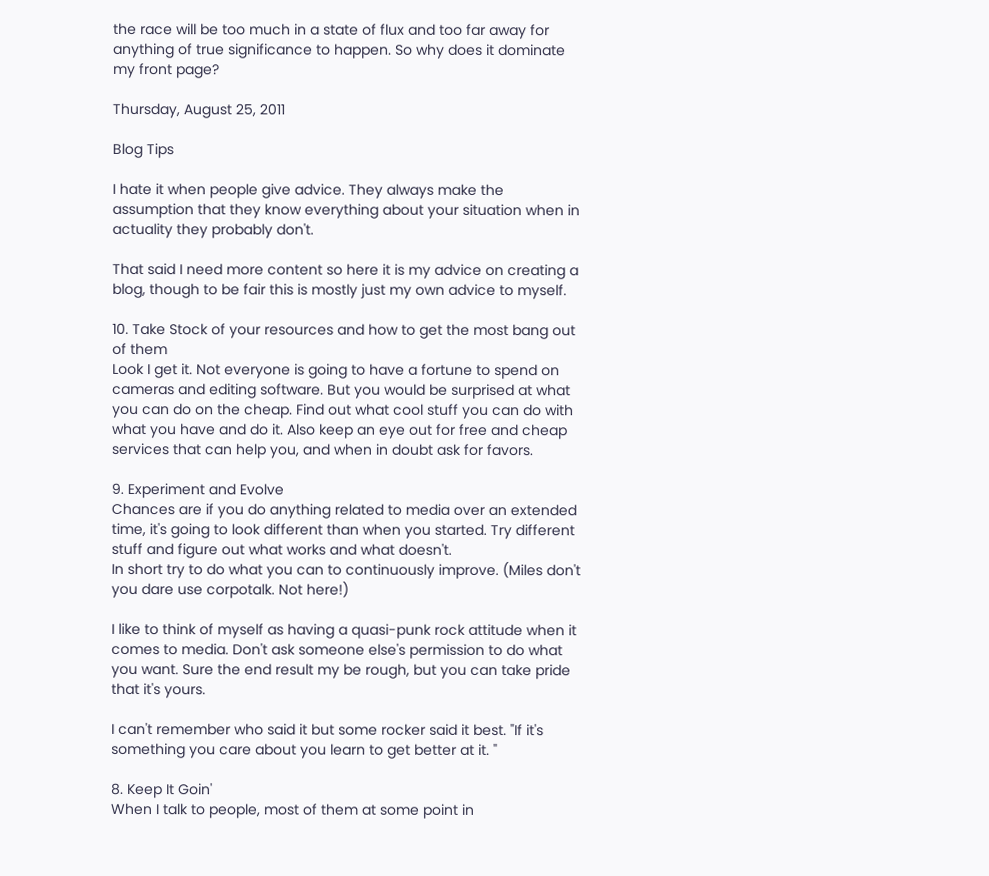the race will be too much in a state of flux and too far away for anything of true significance to happen. So why does it dominate my front page?

Thursday, August 25, 2011

Blog Tips

I hate it when people give advice. They always make the assumption that they know everything about your situation when in actuality they probably don't.

That said I need more content so here it is my advice on creating a blog, though to be fair this is mostly just my own advice to myself.

10. Take Stock of your resources and how to get the most bang out of them
Look I get it. Not everyone is going to have a fortune to spend on cameras and editing software. But you would be surprised at what you can do on the cheap. Find out what cool stuff you can do with what you have and do it. Also keep an eye out for free and cheap services that can help you, and when in doubt ask for favors.

9. Experiment and Evolve
Chances are if you do anything related to media over an extended time, it's going to look different than when you started. Try different stuff and figure out what works and what doesn't.
In short try to do what you can to continuously improve. (Miles don't you dare use corpotalk. Not here!)

I like to think of myself as having a quasi-punk rock attitude when it comes to media. Don't ask someone else's permission to do what you want. Sure the end result my be rough, but you can take pride that it's yours.

I can't remember who said it but some rocker said it best. "If it's something you care about you learn to get better at it. "

8. Keep It Goin'
When I talk to people, most of them at some point in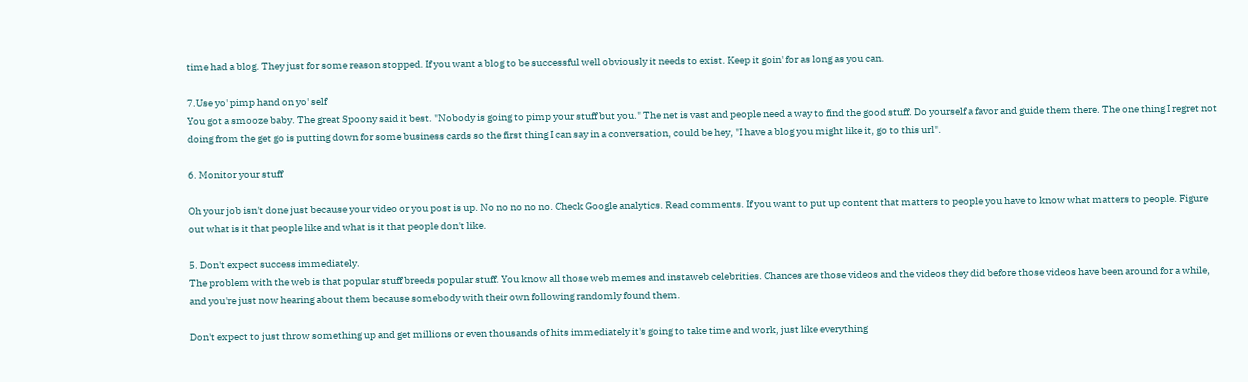time had a blog. They just for some reason stopped. If you want a blog to be successful well obviously it needs to exist. Keep it goin' for as long as you can.

7.Use yo' pimp hand on yo' self
You got a smooze baby. The great Spoony said it best. "Nobody is going to pimp your stuff but you." The net is vast and people need a way to find the good stuff. Do yourself a favor and guide them there. The one thing I regret not doing from the get go is putting down for some business cards so the first thing I can say in a conversation, could be hey, "I have a blog you might like it, go to this url".

6. Monitor your stuff

Oh your job isn't done just because your video or you post is up. No no no no no. Check Google analytics. Read comments. If you want to put up content that matters to people you have to know what matters to people. Figure out what is it that people like and what is it that people don't like.

5. Don't expect success immediately.
The problem with the web is that popular stuff breeds popular stuff. You know all those web memes and instaweb celebrities. Chances are those videos and the videos they did before those videos have been around for a while, and you're just now hearing about them because somebody with their own following randomly found them.

Don't expect to just throw something up and get millions or even thousands of hits immediately it's going to take time and work, just like everything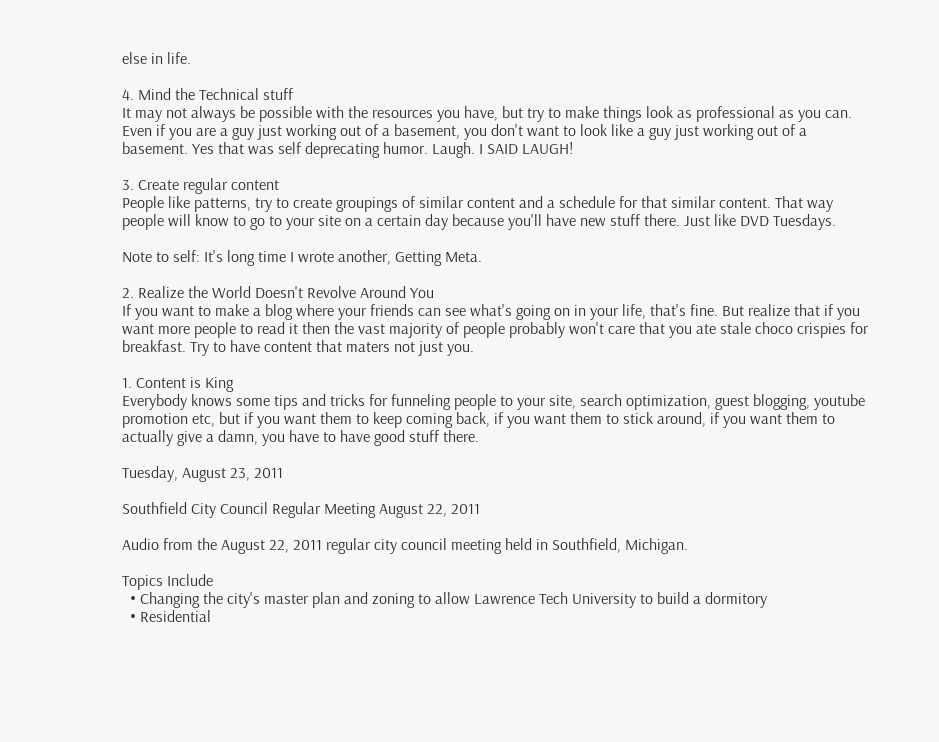else in life.

4. Mind the Technical stuff
It may not always be possible with the resources you have, but try to make things look as professional as you can. Even if you are a guy just working out of a basement, you don't want to look like a guy just working out of a basement. Yes that was self deprecating humor. Laugh. I SAID LAUGH!

3. Create regular content
People like patterns, try to create groupings of similar content and a schedule for that similar content. That way people will know to go to your site on a certain day because you'll have new stuff there. Just like DVD Tuesdays.

Note to self: It's long time I wrote another, Getting Meta.

2. Realize the World Doesn't Revolve Around You
If you want to make a blog where your friends can see what's going on in your life, that's fine. But realize that if you want more people to read it then the vast majority of people probably won't care that you ate stale choco crispies for breakfast. Try to have content that maters not just you.

1. Content is King
Everybody knows some tips and tricks for funneling people to your site, search optimization, guest blogging, youtube promotion etc, but if you want them to keep coming back, if you want them to stick around, if you want them to actually give a damn, you have to have good stuff there.

Tuesday, August 23, 2011

Southfield City Council Regular Meeting August 22, 2011

Audio from the August 22, 2011 regular city council meeting held in Southfield, Michigan.

Topics Include
  • Changing the city's master plan and zoning to allow Lawrence Tech University to build a dormitory
  • Residential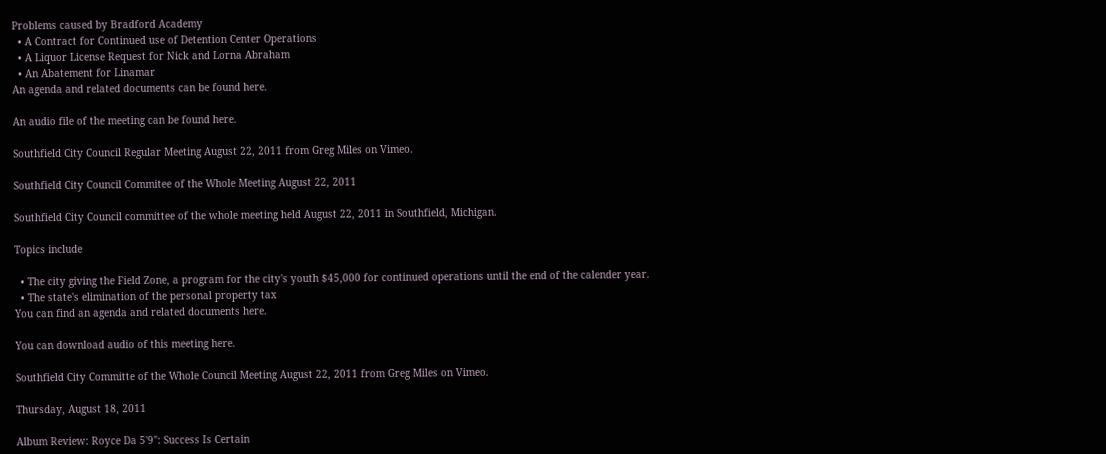Problems caused by Bradford Academy
  • A Contract for Continued use of Detention Center Operations
  • A Liquor License Request for Nick and Lorna Abraham
  • An Abatement for Linamar
An agenda and related documents can be found here.

An audio file of the meeting can be found here.

Southfield City Council Regular Meeting August 22, 2011 from Greg Miles on Vimeo.

Southfield City Council Commitee of the Whole Meeting August 22, 2011

Southfield City Council committee of the whole meeting held August 22, 2011 in Southfield, Michigan.

Topics include

  • The city giving the Field Zone, a program for the city's youth $45,000 for continued operations until the end of the calender year.
  • The state's elimination of the personal property tax
You can find an agenda and related documents here.

You can download audio of this meeting here.

Southfield City Committe of the Whole Council Meeting August 22, 2011 from Greg Miles on Vimeo.

Thursday, August 18, 2011

Album Review: Royce Da 5'9": Success Is Certain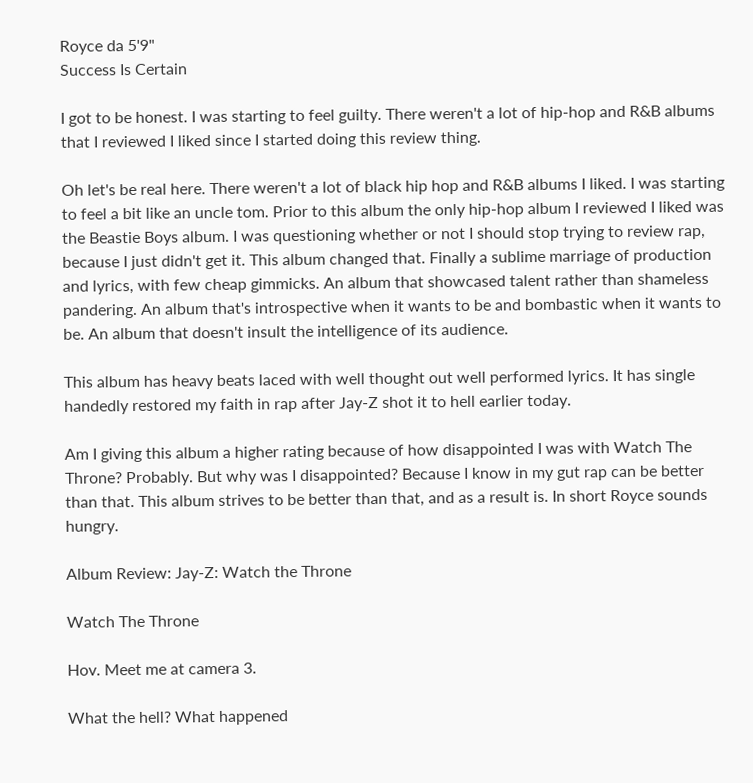Royce da 5'9"
Success Is Certain

I got to be honest. I was starting to feel guilty. There weren't a lot of hip-hop and R&B albums that I reviewed I liked since I started doing this review thing.

Oh let's be real here. There weren't a lot of black hip hop and R&B albums I liked. I was starting to feel a bit like an uncle tom. Prior to this album the only hip-hop album I reviewed I liked was the Beastie Boys album. I was questioning whether or not I should stop trying to review rap, because I just didn't get it. This album changed that. Finally a sublime marriage of production and lyrics, with few cheap gimmicks. An album that showcased talent rather than shameless pandering. An album that's introspective when it wants to be and bombastic when it wants to be. An album that doesn't insult the intelligence of its audience.

This album has heavy beats laced with well thought out well performed lyrics. It has single handedly restored my faith in rap after Jay-Z shot it to hell earlier today.

Am I giving this album a higher rating because of how disappointed I was with Watch The Throne? Probably. But why was I disappointed? Because I know in my gut rap can be better than that. This album strives to be better than that, and as a result is. In short Royce sounds hungry.

Album Review: Jay-Z: Watch the Throne

Watch The Throne

Hov. Meet me at camera 3.

What the hell? What happened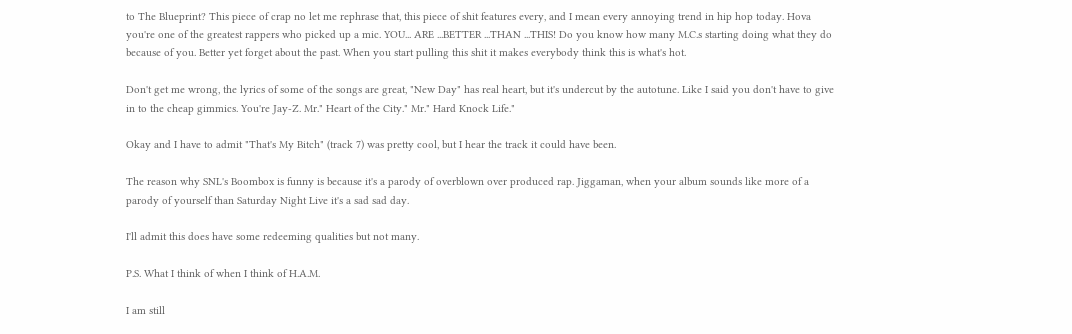to The Blueprint? This piece of crap no let me rephrase that, this piece of shit features every, and I mean every annoying trend in hip hop today. Hova you're one of the greatest rappers who picked up a mic. YOU... ARE ...BETTER ...THAN ...THIS! Do you know how many M.C.s starting doing what they do because of you. Better yet forget about the past. When you start pulling this shit it makes everybody think this is what's hot.

Don't get me wrong, the lyrics of some of the songs are great, "New Day" has real heart, but it's undercut by the autotune. Like I said you don't have to give in to the cheap gimmics. You're Jay-Z. Mr." Heart of the City." Mr." Hard Knock Life."

Okay and I have to admit "That's My Bitch" (track 7) was pretty cool, but I hear the track it could have been.

The reason why SNL's Boombox is funny is because it's a parody of overblown over produced rap. Jiggaman, when your album sounds like more of a parody of yourself than Saturday Night Live it's a sad sad day.

I'll admit this does have some redeeming qualities but not many.

P.S. What I think of when I think of H.A.M.

I am still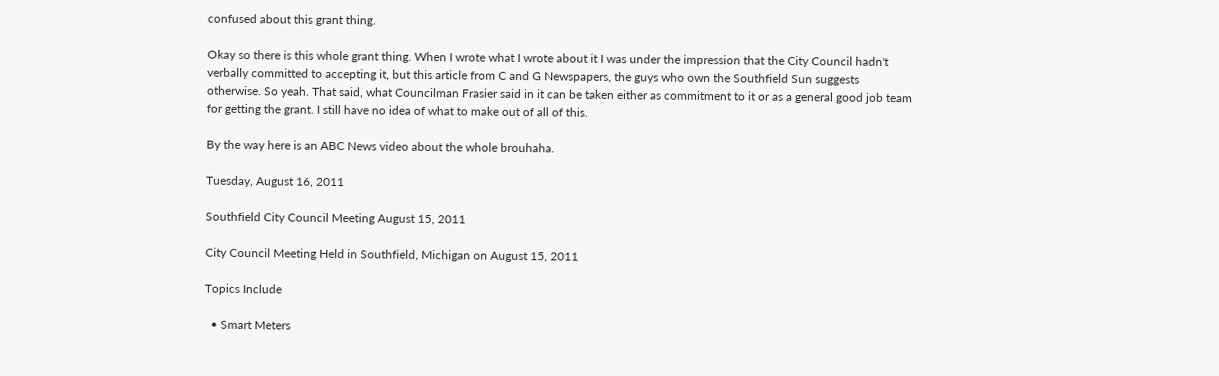confused about this grant thing.

Okay so there is this whole grant thing. When I wrote what I wrote about it I was under the impression that the City Council hadn't verbally committed to accepting it, but this article from C and G Newspapers, the guys who own the Southfield Sun suggests otherwise. So yeah. That said, what Councilman Frasier said in it can be taken either as commitment to it or as a general good job team for getting the grant. I still have no idea of what to make out of all of this.

By the way here is an ABC News video about the whole brouhaha.

Tuesday, August 16, 2011

Southfield City Council Meeting August 15, 2011

City Council Meeting Held in Southfield, Michigan on August 15, 2011

Topics Include

  • Smart Meters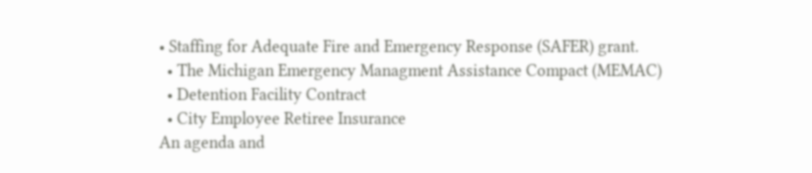• Staffing for Adequate Fire and Emergency Response (SAFER) grant.
  • The Michigan Emergency Managment Assistance Compact (MEMAC)
  • Detention Facility Contract
  • City Employee Retiree Insurance
An agenda and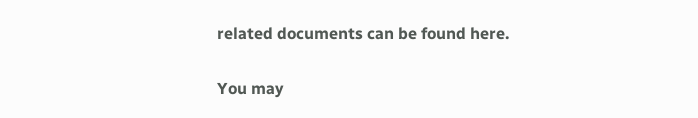related documents can be found here.

You may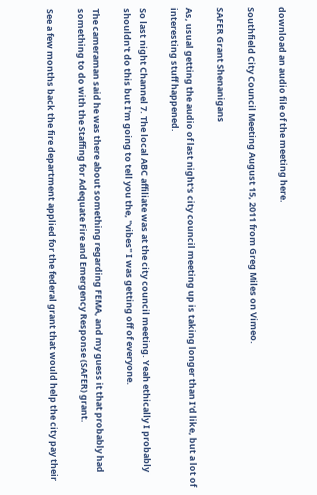download an audio file of the meeting here.

Southfield City Council Meeting August 15, 2011 from Greg Miles on Vimeo.

SAFER Grant Shenanigans

As, usual getting the audio of last night's city council meeting up is taking longer than I'd like, but a lot of interesting stuff happened.

So last night Channel 7. The local ABC affiliate was at the city council meeting. Yeah ethically I probably shouldn't do this but I'm going to tell you the, "vibes" I was getting off of everyone.

The cameraman said he was there about something regarding FEMA, and my guess it that probably had something to do with the Staffing for Adequate Fire and Emergency Response (SAFER) grant.

See a few months back the fire department applied for the federal grant that would help the city pay their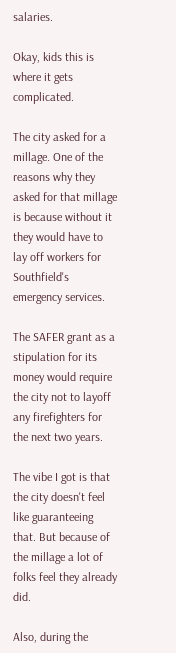salaries.

Okay, kids this is where it gets complicated.

The city asked for a millage. One of the reasons why they asked for that millage is because without it they would have to lay off workers for Southfield's emergency services.

The SAFER grant as a stipulation for its money would require the city not to layoff any firefighters for the next two years.

The vibe I got is that the city doesn't feel like guaranteeing that. But because of the millage a lot of folks feel they already did.

Also, during the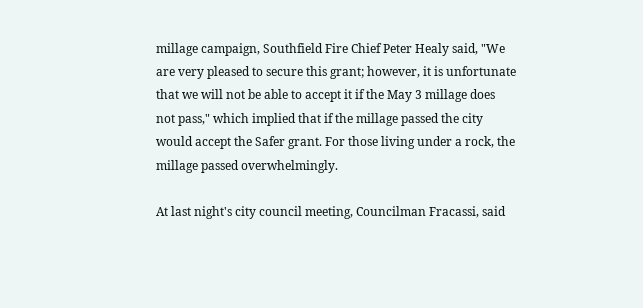millage campaign, Southfield Fire Chief Peter Healy said, "We are very pleased to secure this grant; however, it is unfortunate that we will not be able to accept it if the May 3 millage does not pass," which implied that if the millage passed the city would accept the Safer grant. For those living under a rock, the millage passed overwhelmingly.

At last night's city council meeting, Councilman Fracassi, said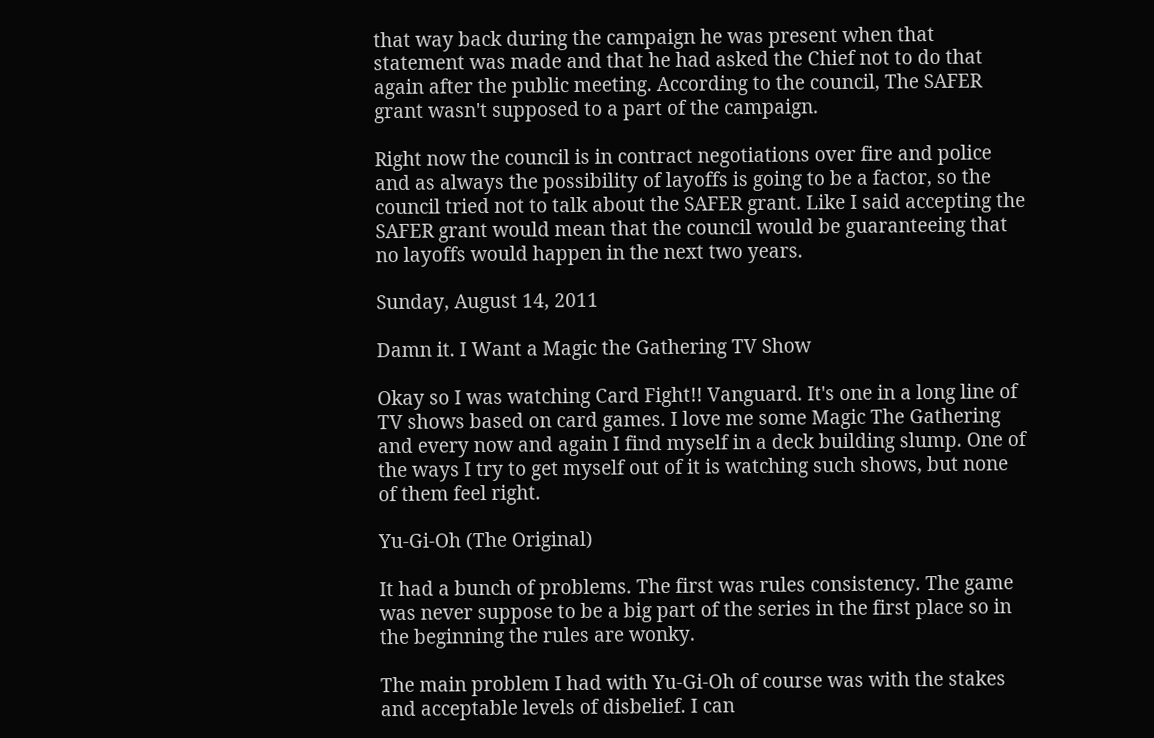that way back during the campaign he was present when that statement was made and that he had asked the Chief not to do that again after the public meeting. According to the council, The SAFER grant wasn't supposed to a part of the campaign.

Right now the council is in contract negotiations over fire and police and as always the possibility of layoffs is going to be a factor, so the council tried not to talk about the SAFER grant. Like I said accepting the SAFER grant would mean that the council would be guaranteeing that no layoffs would happen in the next two years.

Sunday, August 14, 2011

Damn it. I Want a Magic the Gathering TV Show

Okay so I was watching Card Fight!! Vanguard. It's one in a long line of TV shows based on card games. I love me some Magic The Gathering and every now and again I find myself in a deck building slump. One of the ways I try to get myself out of it is watching such shows, but none of them feel right.

Yu-Gi-Oh (The Original)

It had a bunch of problems. The first was rules consistency. The game was never suppose to be a big part of the series in the first place so in the beginning the rules are wonky.

The main problem I had with Yu-Gi-Oh of course was with the stakes and acceptable levels of disbelief. I can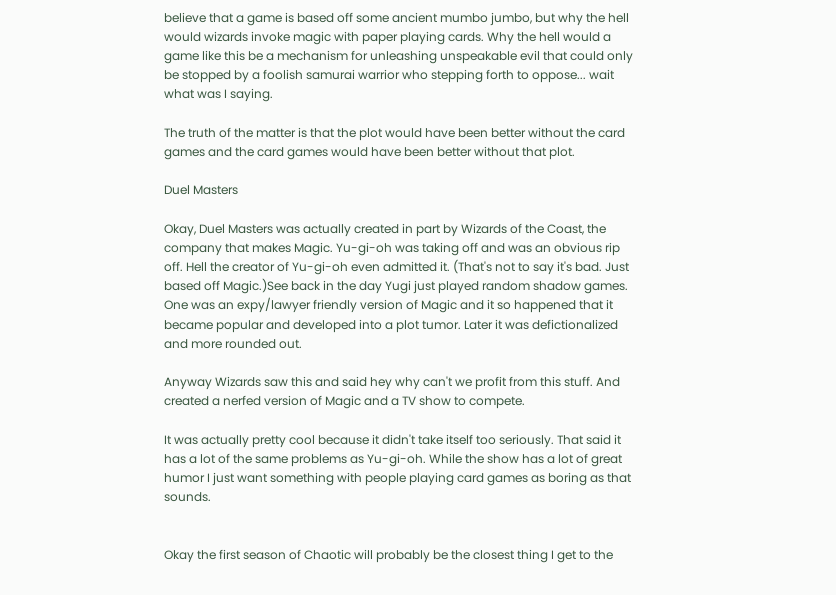believe that a game is based off some ancient mumbo jumbo, but why the hell would wizards invoke magic with paper playing cards. Why the hell would a game like this be a mechanism for unleashing unspeakable evil that could only be stopped by a foolish samurai warrior who stepping forth to oppose... wait what was I saying.

The truth of the matter is that the plot would have been better without the card games and the card games would have been better without that plot.

Duel Masters

Okay, Duel Masters was actually created in part by Wizards of the Coast, the company that makes Magic. Yu-gi-oh was taking off and was an obvious rip off. Hell the creator of Yu-gi-oh even admitted it. (That's not to say it's bad. Just based off Magic.)See back in the day Yugi just played random shadow games. One was an expy/lawyer friendly version of Magic and it so happened that it became popular and developed into a plot tumor. Later it was defictionalized and more rounded out.

Anyway Wizards saw this and said hey why can't we profit from this stuff. And created a nerfed version of Magic and a TV show to compete.

It was actually pretty cool because it didn't take itself too seriously. That said it has a lot of the same problems as Yu-gi-oh. While the show has a lot of great humor I just want something with people playing card games as boring as that sounds.


Okay the first season of Chaotic will probably be the closest thing I get to the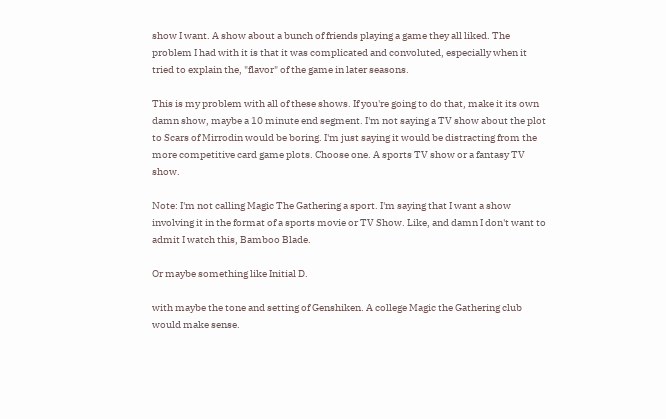show I want. A show about a bunch of friends playing a game they all liked. The problem I had with it is that it was complicated and convoluted, especially when it tried to explain the, "flavor" of the game in later seasons.

This is my problem with all of these shows. If you're going to do that, make it its own damn show, maybe a 10 minute end segment. I'm not saying a TV show about the plot to Scars of Mirrodin would be boring. I'm just saying it would be distracting from the more competitive card game plots. Choose one. A sports TV show or a fantasy TV show.

Note: I'm not calling Magic The Gathering a sport. I'm saying that I want a show involving it in the format of a sports movie or TV Show. Like, and damn I don't want to admit I watch this, Bamboo Blade.

Or maybe something like Initial D.

with maybe the tone and setting of Genshiken. A college Magic the Gathering club would make sense.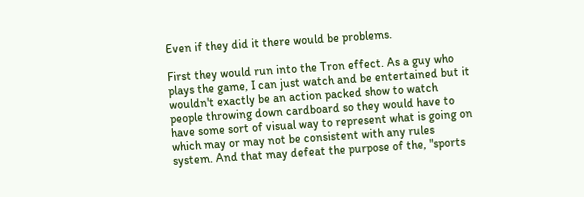Even if they did it there would be problems.

First they would run into the Tron effect. As a guy who plays the game, I can just watch and be entertained but it wouldn't exactly be an action packed show to watch people throwing down cardboard so they would have to have some sort of visual way to represent what is going on which may or may not be consistent with any rules system. And that may defeat the purpose of the, "sports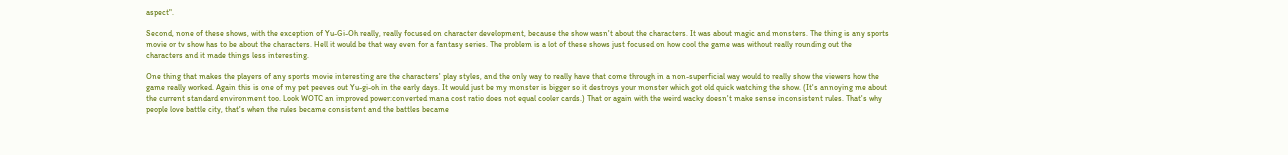aspect".

Second, none of these shows, with the exception of Yu-Gi-Oh really, really focused on character development, because the show wasn't about the characters. It was about magic and monsters. The thing is any sports movie or tv show has to be about the characters. Hell it would be that way even for a fantasy series. The problem is a lot of these shows just focused on how cool the game was without really rounding out the characters and it made things less interesting.

One thing that makes the players of any sports movie interesting are the characters' play styles, and the only way to really have that come through in a non-superficial way would to really show the viewers how the game really worked. Again this is one of my pet peeves out Yu-gi-oh in the early days. It would just be my monster is bigger so it destroys your monster which got old quick watching the show. (It's annoying me about the current standard environment too. Look WOTC an improved power:converted mana cost ratio does not equal cooler cards.) That or again with the weird wacky doesn't make sense inconsistent rules. That's why people love battle city, that's when the rules became consistent and the battles became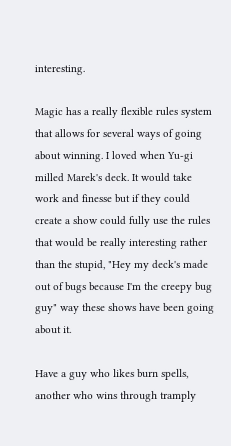interesting.

Magic has a really flexible rules system that allows for several ways of going about winning. I loved when Yu-gi milled Marek's deck. It would take work and finesse but if they could create a show could fully use the rules that would be really interesting rather than the stupid, "Hey my deck's made out of bugs because I'm the creepy bug guy" way these shows have been going about it.

Have a guy who likes burn spells, another who wins through tramply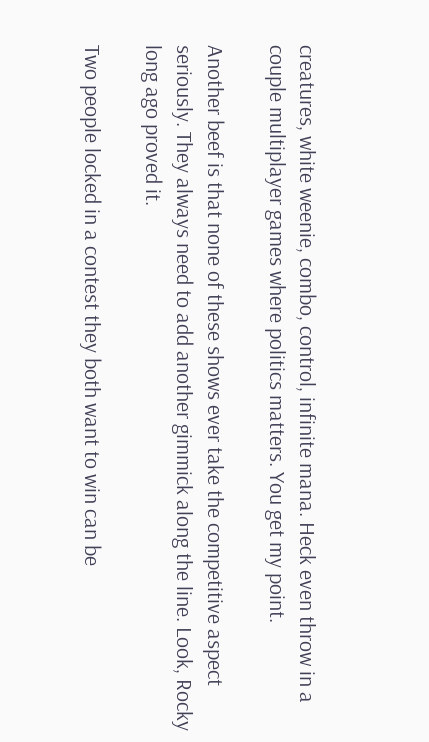creatures, white weenie, combo, control, infinite mana. Heck even throw in a couple multiplayer games where politics matters. You get my point.

Another beef is that none of these shows ever take the competitive aspect seriously. They always need to add another gimmick along the line. Look, Rocky long ago proved it.

Two people locked in a contest they both want to win can be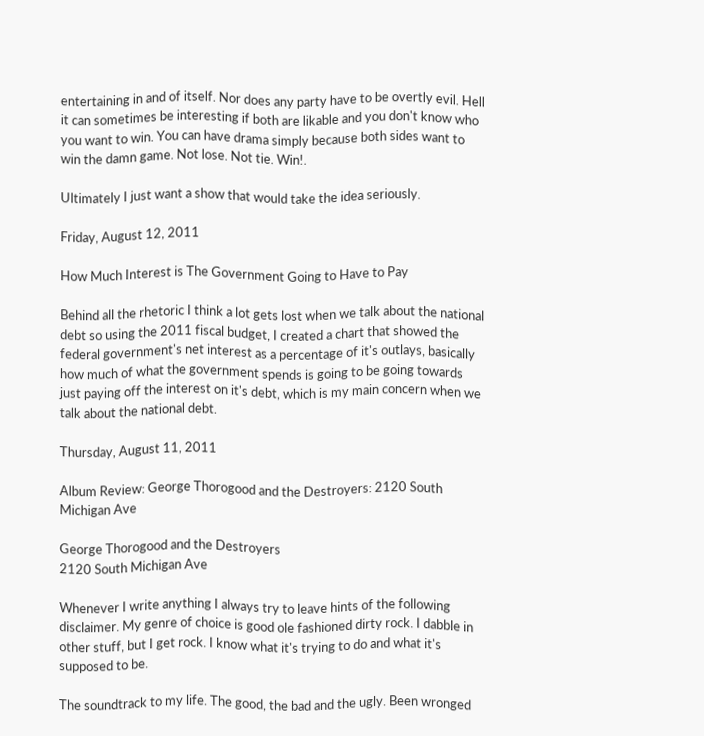entertaining in and of itself. Nor does any party have to be overtly evil. Hell it can sometimes be interesting if both are likable and you don't know who you want to win. You can have drama simply because both sides want to win the damn game. Not lose. Not tie. Win!.

Ultimately I just want a show that would take the idea seriously.

Friday, August 12, 2011

How Much Interest is The Government Going to Have to Pay

Behind all the rhetoric I think a lot gets lost when we talk about the national debt so using the 2011 fiscal budget, I created a chart that showed the federal government's net interest as a percentage of it's outlays, basically how much of what the government spends is going to be going towards just paying off the interest on it's debt, which is my main concern when we talk about the national debt.

Thursday, August 11, 2011

Album Review: George Thorogood and the Destroyers: 2120 South Michigan Ave

George Thorogood and the Destroyers
2120 South Michigan Ave

Whenever I write anything I always try to leave hints of the following disclaimer. My genre of choice is good ole fashioned dirty rock. I dabble in other stuff, but I get rock. I know what it's trying to do and what it's supposed to be.

The soundtrack to my life. The good, the bad and the ugly. Been wronged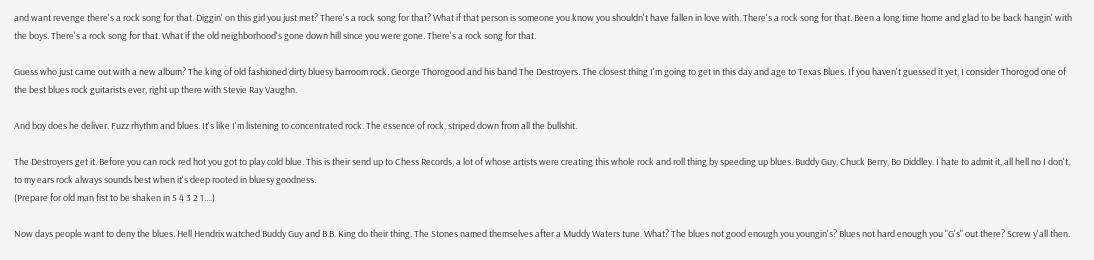and want revenge there's a rock song for that. Diggin' on this girl you just met? There's a rock song for that? What if that person is someone you know you shouldn't have fallen in love with. There's a rock song for that. Been a long time home and glad to be back hangin' with the boys. There's a rock song for that. What if the old neighborhood's gone down hill since you were gone. There's a rock song for that.

Guess who just came out with a new album? The king of old fashioned dirty bluesy barroom rock. George Thorogood and his band The Destroyers. The closest thing I'm going to get in this day and age to Texas Blues. If you haven't guessed it yet, I consider Thorogod one of the best blues rock guitarists ever, right up there with Stevie Ray Vaughn.

And boy does he deliver. Fuzz rhythm and blues. It's like I'm listening to concentrated rock. The essence of rock, striped down from all the bullshit.

The Destroyers get it. Before you can rock red hot you got to play cold blue. This is their send up to Chess Records, a lot of whose artists were creating this whole rock and roll thing by speeding up blues. Buddy Guy, Chuck Berry, Bo Diddley. I hate to admit it, all hell no I don't, to my ears rock always sounds best when it's deep rooted in bluesy goodness.
(Prepare for old man fist to be shaken in 5 4 3 2 1....)

Now days people want to deny the blues. Hell Hendrix watched Buddy Guy and B.B. King do their thing. The Stones named themselves after a Muddy Waters tune. What? The blues not good enough you youngin's? Blues not hard enough you "G's" out there? Screw y'all then.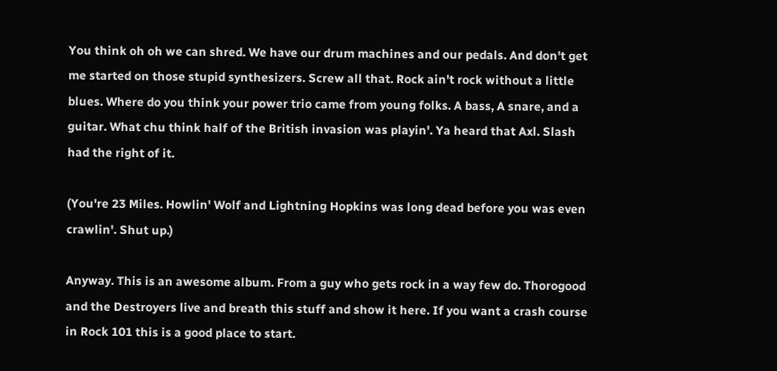You think oh oh we can shred. We have our drum machines and our pedals. And don't get me started on those stupid synthesizers. Screw all that. Rock ain't rock without a little blues. Where do you think your power trio came from young folks. A bass, A snare, and a guitar. What chu think half of the British invasion was playin'. Ya heard that Axl. Slash had the right of it.

(You're 23 Miles. Howlin' Wolf and Lightning Hopkins was long dead before you was even crawlin'. Shut up.)

Anyway. This is an awesome album. From a guy who gets rock in a way few do. Thorogood and the Destroyers live and breath this stuff and show it here. If you want a crash course in Rock 101 this is a good place to start.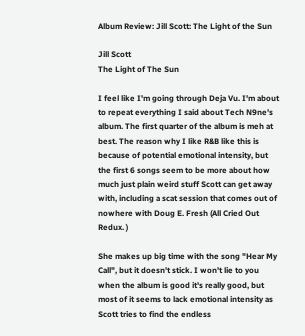Album Review: Jill Scott: The Light of the Sun

Jill Scott
The Light of The Sun

I feel like I'm going through Deja Vu. I'm about to repeat everything I said about Tech N9ne's album. The first quarter of the album is meh at best. The reason why I like R&B like this is because of potential emotional intensity, but the first 6 songs seem to be more about how much just plain weird stuff Scott can get away with, including a scat session that comes out of nowhere with Doug E. Fresh (All Cried Out Redux. )

She makes up big time with the song "Hear My Call", but it doesn't stick. I won't lie to you when the album is good it's really good, but most of it seems to lack emotional intensity as Scott tries to find the endless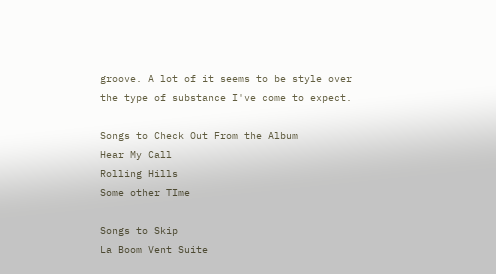groove. A lot of it seems to be style over the type of substance I've come to expect.

Songs to Check Out From the Album
Hear My Call
Rolling Hills
Some other TIme

Songs to Skip
La Boom Vent Suite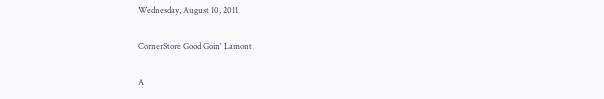Wednesday, August 10, 2011

CornerStore Good Goin' Lamont

A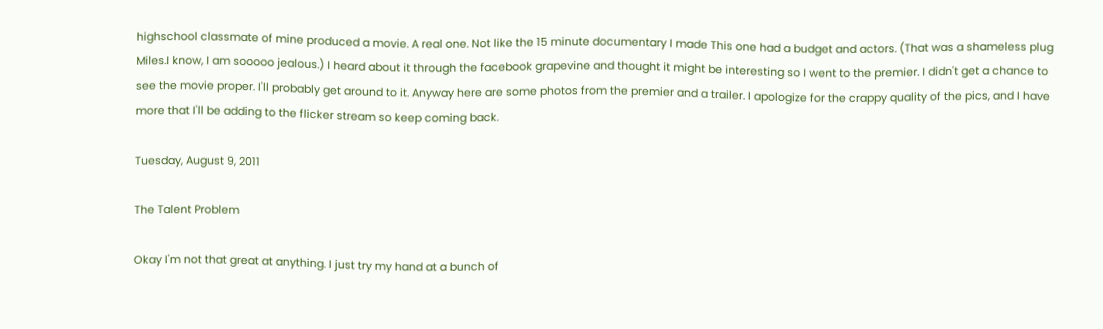highschool classmate of mine produced a movie. A real one. Not like the 15 minute documentary I made This one had a budget and actors. (That was a shameless plug Miles.I know, I am sooooo jealous.) I heard about it through the facebook grapevine and thought it might be interesting so I went to the premier. I didn't get a chance to see the movie proper. I'll probably get around to it. Anyway here are some photos from the premier and a trailer. I apologize for the crappy quality of the pics, and I have more that I'll be adding to the flicker stream so keep coming back.

Tuesday, August 9, 2011

The Talent Problem

Okay I'm not that great at anything. I just try my hand at a bunch of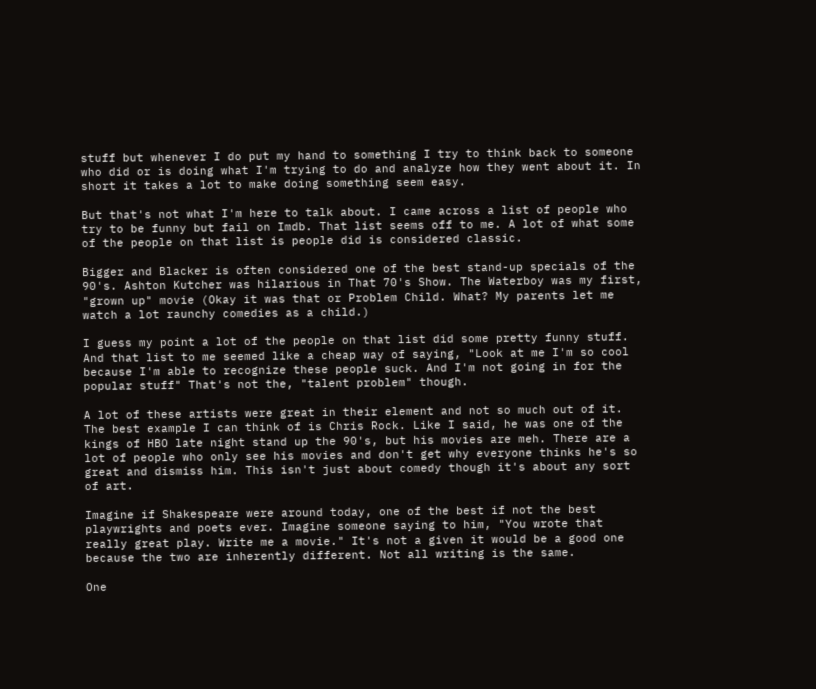stuff but whenever I do put my hand to something I try to think back to someone who did or is doing what I'm trying to do and analyze how they went about it. In short it takes a lot to make doing something seem easy.

But that's not what I'm here to talk about. I came across a list of people who try to be funny but fail on Imdb. That list seems off to me. A lot of what some of the people on that list is people did is considered classic.

Bigger and Blacker is often considered one of the best stand-up specials of the 90's. Ashton Kutcher was hilarious in That 70's Show. The Waterboy was my first, "grown up" movie (Okay it was that or Problem Child. What? My parents let me watch a lot raunchy comedies as a child.)

I guess my point a lot of the people on that list did some pretty funny stuff. And that list to me seemed like a cheap way of saying, "Look at me I'm so cool because I'm able to recognize these people suck. And I'm not going in for the popular stuff" That's not the, "talent problem" though.

A lot of these artists were great in their element and not so much out of it. The best example I can think of is Chris Rock. Like I said, he was one of the kings of HBO late night stand up the 90's, but his movies are meh. There are a lot of people who only see his movies and don't get why everyone thinks he's so great and dismiss him. This isn't just about comedy though it's about any sort of art.

Imagine if Shakespeare were around today, one of the best if not the best playwrights and poets ever. Imagine someone saying to him, "You wrote that really great play. Write me a movie." It's not a given it would be a good one because the two are inherently different. Not all writing is the same.

One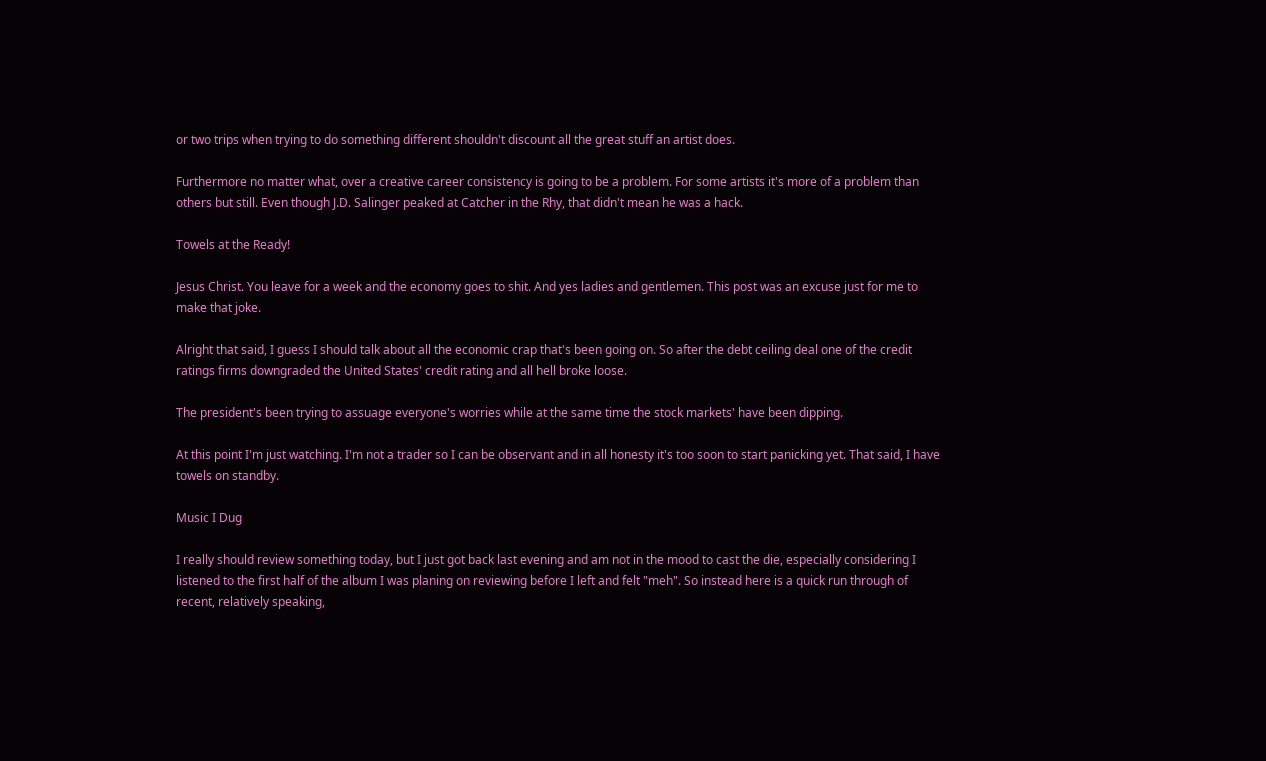or two trips when trying to do something different shouldn't discount all the great stuff an artist does.

Furthermore no matter what, over a creative career consistency is going to be a problem. For some artists it's more of a problem than others but still. Even though J.D. Salinger peaked at Catcher in the Rhy, that didn't mean he was a hack.

Towels at the Ready!

Jesus Christ. You leave for a week and the economy goes to shit. And yes ladies and gentlemen. This post was an excuse just for me to make that joke.

Alright that said, I guess I should talk about all the economic crap that's been going on. So after the debt ceiling deal one of the credit ratings firms downgraded the United States' credit rating and all hell broke loose.

The president's been trying to assuage everyone's worries while at the same time the stock markets' have been dipping.

At this point I'm just watching. I'm not a trader so I can be observant and in all honesty it's too soon to start panicking yet. That said, I have towels on standby.

Music I Dug

I really should review something today, but I just got back last evening and am not in the mood to cast the die, especially considering I listened to the first half of the album I was planing on reviewing before I left and felt "meh". So instead here is a quick run through of recent, relatively speaking,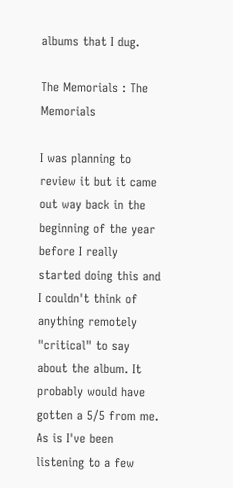albums that I dug.

The Memorials : The Memorials

I was planning to review it but it came out way back in the beginning of the year before I really started doing this and I couldn't think of anything remotely "critical" to say about the album. It probably would have gotten a 5/5 from me. As is I've been listening to a few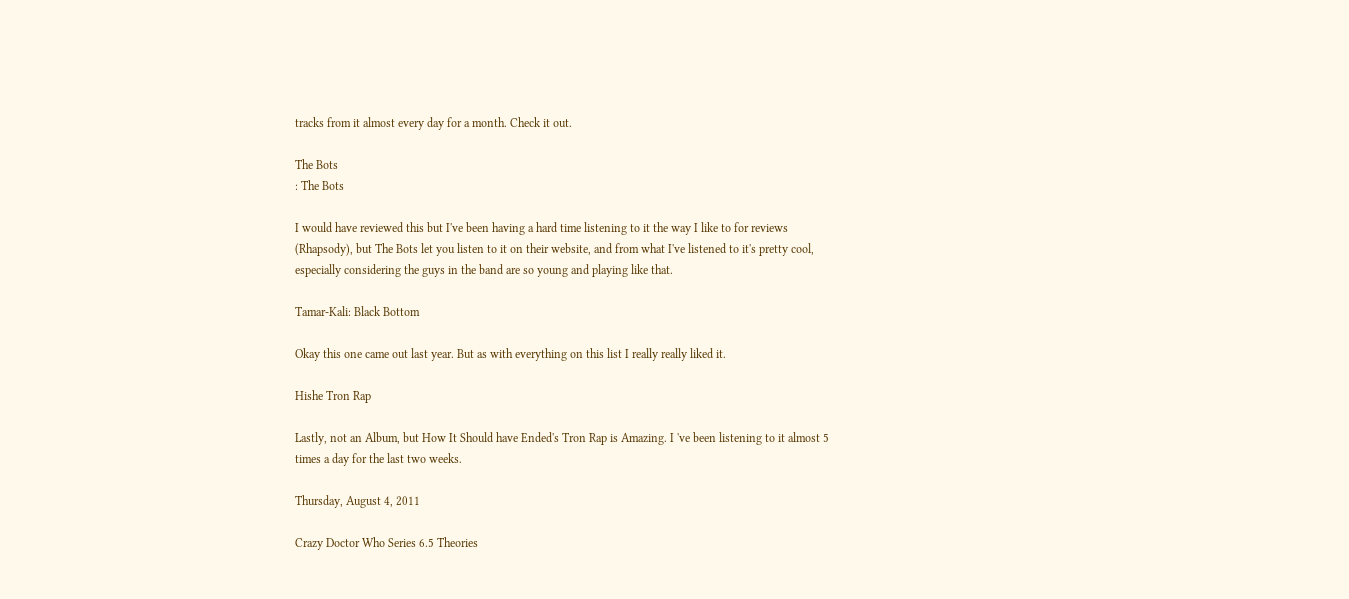tracks from it almost every day for a month. Check it out.

The Bots
: The Bots

I would have reviewed this but I've been having a hard time listening to it the way I like to for reviews (Rhapsody), but The Bots let you listen to it on their website, and from what I've listened to it's pretty cool, especially considering the guys in the band are so young and playing like that.

Tamar-Kali: Black Bottom

Okay this one came out last year. But as with everything on this list I really really liked it.

Hishe Tron Rap

Lastly, not an Album, but How It Should have Ended's Tron Rap is Amazing. I 've been listening to it almost 5 times a day for the last two weeks.

Thursday, August 4, 2011

Crazy Doctor Who Series 6.5 Theories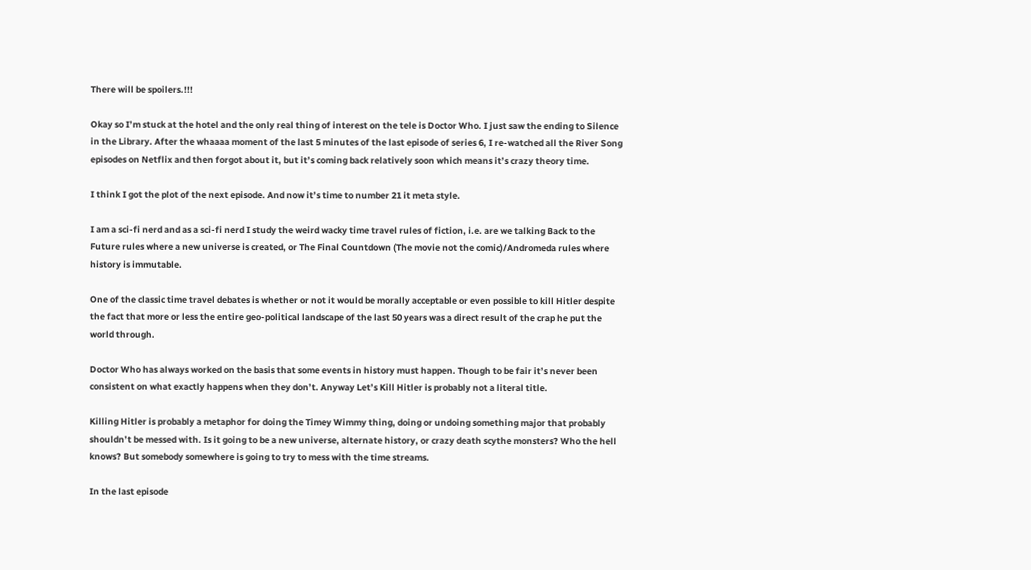There will be spoilers.!!!

Okay so I’m stuck at the hotel and the only real thing of interest on the tele is Doctor Who. I just saw the ending to Silence in the Library. After the whaaaa moment of the last 5 minutes of the last episode of series 6, I re-watched all the River Song episodes on Netflix and then forgot about it, but it’s coming back relatively soon which means it’s crazy theory time.

I think I got the plot of the next episode. And now it’s time to number 21 it meta style.

I am a sci-fi nerd and as a sci-fi nerd I study the weird wacky time travel rules of fiction, i.e. are we talking Back to the Future rules where a new universe is created, or The Final Countdown (The movie not the comic)/Andromeda rules where history is immutable.

One of the classic time travel debates is whether or not it would be morally acceptable or even possible to kill Hitler despite the fact that more or less the entire geo-political landscape of the last 50 years was a direct result of the crap he put the world through.

Doctor Who has always worked on the basis that some events in history must happen. Though to be fair it’s never been consistent on what exactly happens when they don’t. Anyway Let’s Kill Hitler is probably not a literal title.

Killing Hitler is probably a metaphor for doing the Timey Wimmy thing, doing or undoing something major that probably shouldn’t be messed with. Is it going to be a new universe, alternate history, or crazy death scythe monsters? Who the hell knows? But somebody somewhere is going to try to mess with the time streams.

In the last episode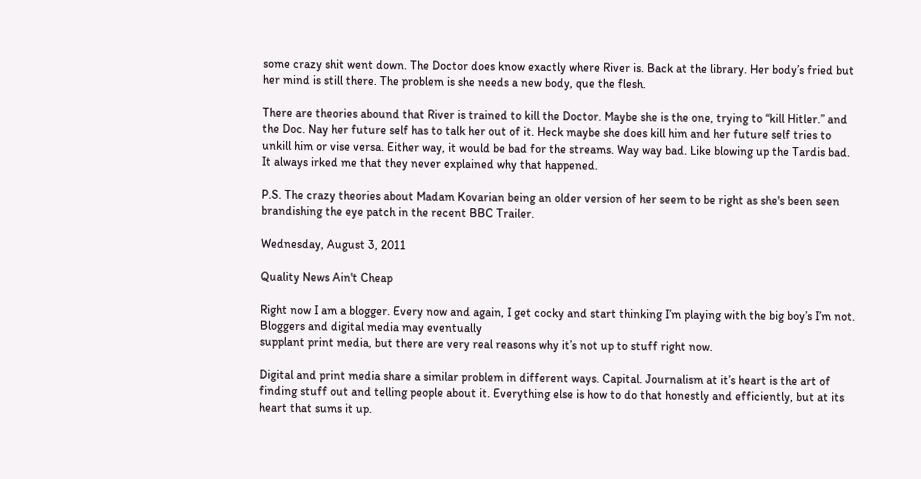some crazy shit went down. The Doctor does know exactly where River is. Back at the library. Her body’s fried but her mind is still there. The problem is she needs a new body, que the flesh.

There are theories abound that River is trained to kill the Doctor. Maybe she is the one, trying to “kill Hitler.” and the Doc. Nay her future self has to talk her out of it. Heck maybe she does kill him and her future self tries to unkill him or vise versa. Either way, it would be bad for the streams. Way way bad. Like blowing up the Tardis bad. It always irked me that they never explained why that happened.

P.S. The crazy theories about Madam Kovarian being an older version of her seem to be right as she's been seen brandishing the eye patch in the recent BBC Trailer.

Wednesday, August 3, 2011

Quality News Ain't Cheap

Right now I am a blogger. Every now and again, I get cocky and start thinking I’m playing with the big boy’s I’m not. Bloggers and digital media may eventually
supplant print media, but there are very real reasons why it’s not up to stuff right now.

Digital and print media share a similar problem in different ways. Capital. Journalism at it’s heart is the art of finding stuff out and telling people about it. Everything else is how to do that honestly and efficiently, but at its heart that sums it up.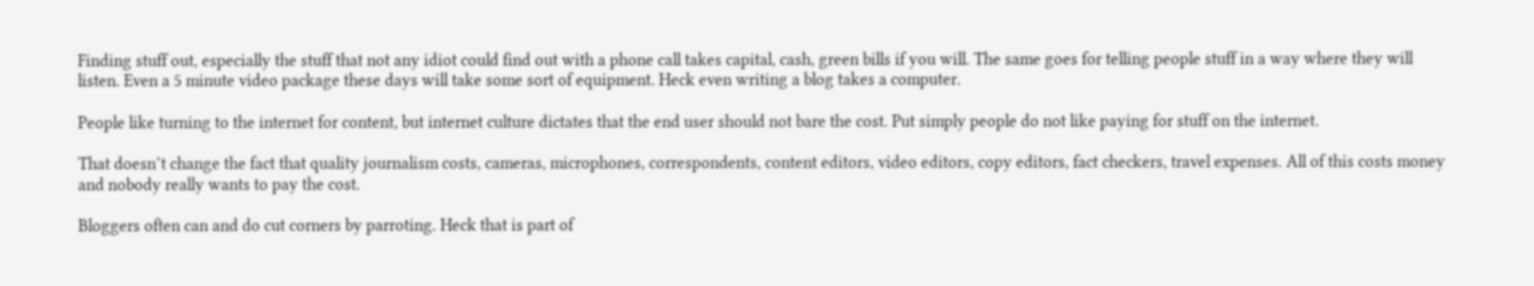Finding stuff out, especially the stuff that not any idiot could find out with a phone call takes capital, cash, green bills if you will. The same goes for telling people stuff in a way where they will listen. Even a 5 minute video package these days will take some sort of equipment. Heck even writing a blog takes a computer.

People like turning to the internet for content, but internet culture dictates that the end user should not bare the cost. Put simply people do not like paying for stuff on the internet.

That doesn’t change the fact that quality journalism costs, cameras, microphones, correspondents, content editors, video editors, copy editors, fact checkers, travel expenses. All of this costs money and nobody really wants to pay the cost.

Bloggers often can and do cut corners by parroting. Heck that is part of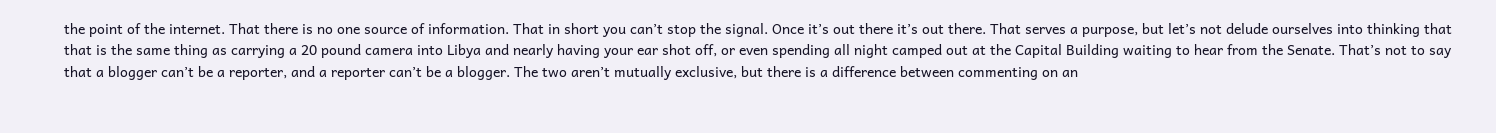the point of the internet. That there is no one source of information. That in short you can’t stop the signal. Once it’s out there it’s out there. That serves a purpose, but let’s not delude ourselves into thinking that that is the same thing as carrying a 20 pound camera into Libya and nearly having your ear shot off, or even spending all night camped out at the Capital Building waiting to hear from the Senate. That’s not to say that a blogger can’t be a reporter, and a reporter can’t be a blogger. The two aren’t mutually exclusive, but there is a difference between commenting on an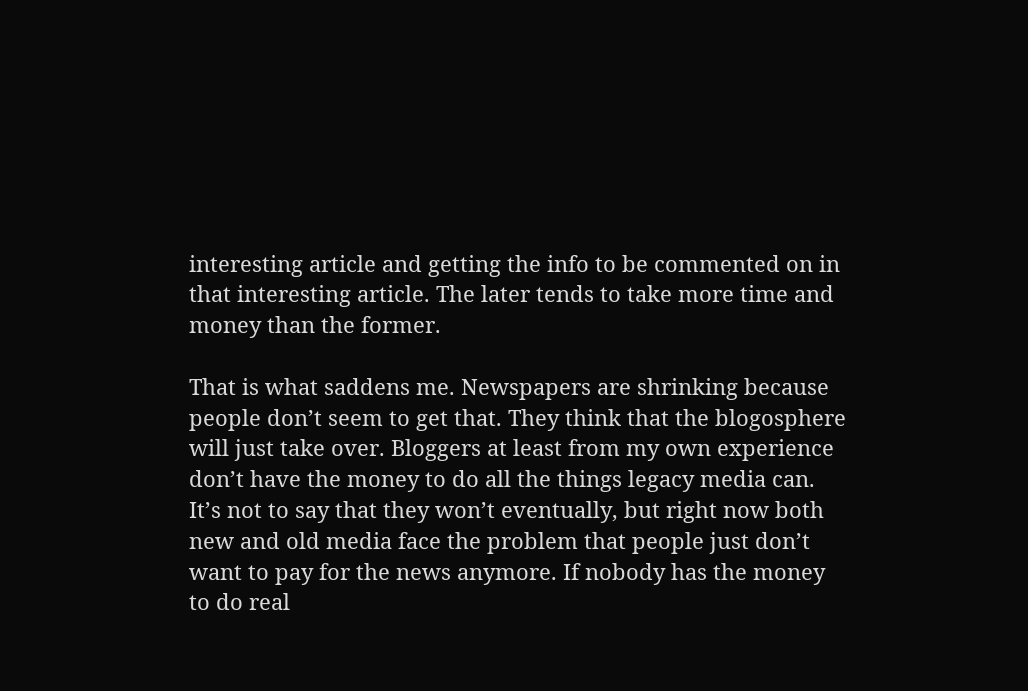interesting article and getting the info to be commented on in that interesting article. The later tends to take more time and money than the former.

That is what saddens me. Newspapers are shrinking because people don’t seem to get that. They think that the blogosphere will just take over. Bloggers at least from my own experience don’t have the money to do all the things legacy media can. It’s not to say that they won’t eventually, but right now both new and old media face the problem that people just don’t want to pay for the news anymore. If nobody has the money to do real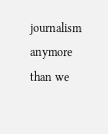journalism anymore than we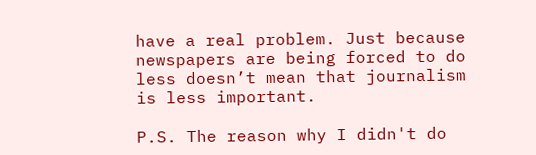have a real problem. Just because newspapers are being forced to do less doesn’t mean that journalism is less important.

P.S. The reason why I didn't do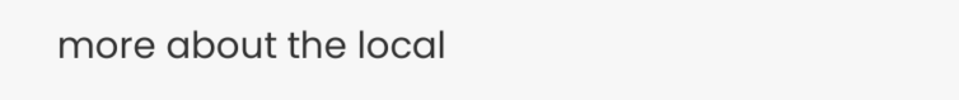more about the local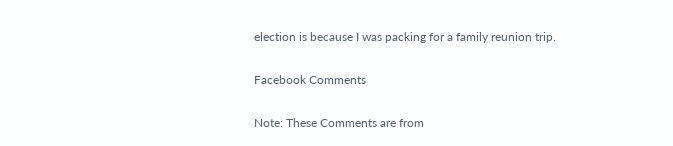election is because I was packing for a family reunion trip.

Facebook Comments

Note: These Comments are from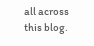all across this blog.